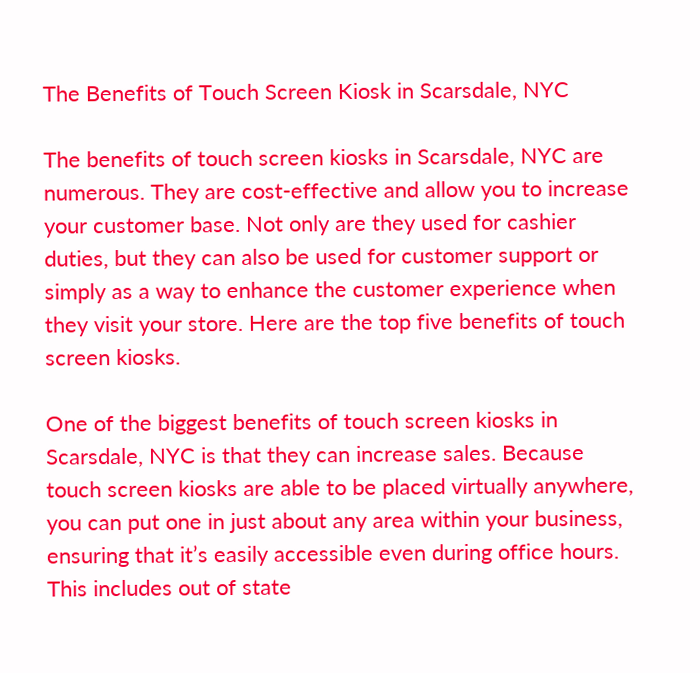The Benefits of Touch Screen Kiosk in Scarsdale, NYC

The benefits of touch screen kiosks in Scarsdale, NYC are numerous. They are cost-effective and allow you to increase your customer base. Not only are they used for cashier duties, but they can also be used for customer support or simply as a way to enhance the customer experience when they visit your store. Here are the top five benefits of touch screen kiosks.

One of the biggest benefits of touch screen kiosks in Scarsdale, NYC is that they can increase sales. Because touch screen kiosks are able to be placed virtually anywhere, you can put one in just about any area within your business, ensuring that it’s easily accessible even during office hours. This includes out of state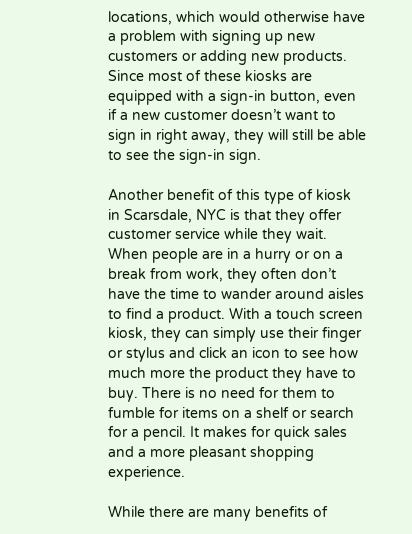locations, which would otherwise have a problem with signing up new customers or adding new products. Since most of these kiosks are equipped with a sign-in button, even if a new customer doesn’t want to sign in right away, they will still be able to see the sign-in sign.

Another benefit of this type of kiosk in Scarsdale, NYC is that they offer customer service while they wait. When people are in a hurry or on a break from work, they often don’t have the time to wander around aisles to find a product. With a touch screen kiosk, they can simply use their finger or stylus and click an icon to see how much more the product they have to buy. There is no need for them to fumble for items on a shelf or search for a pencil. It makes for quick sales and a more pleasant shopping experience.

While there are many benefits of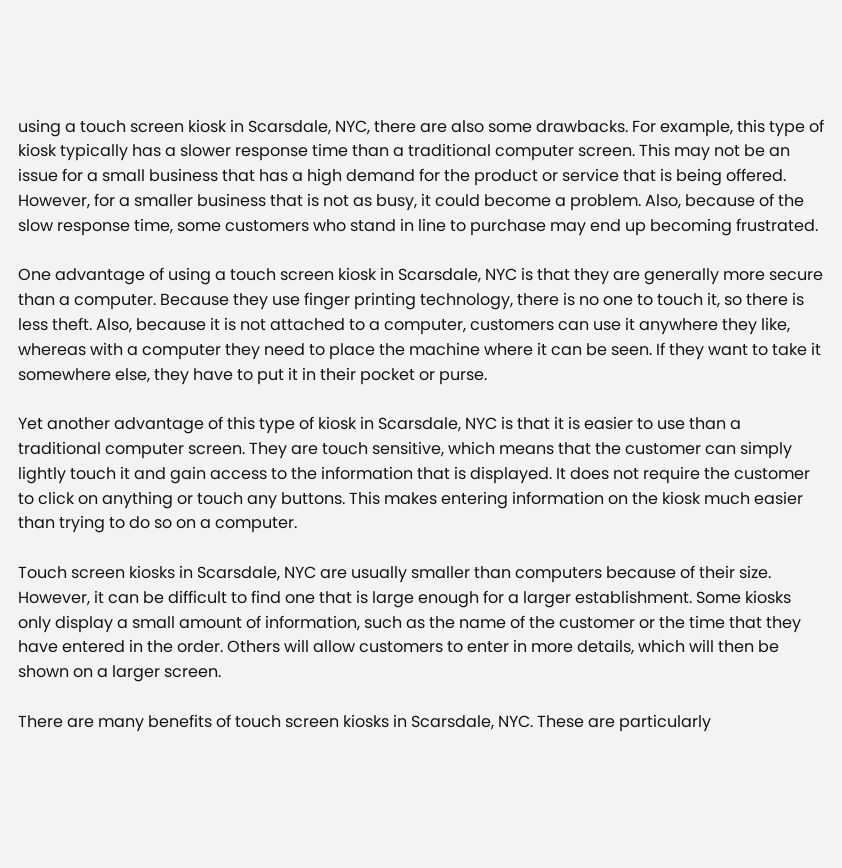using a touch screen kiosk in Scarsdale, NYC, there are also some drawbacks. For example, this type of kiosk typically has a slower response time than a traditional computer screen. This may not be an issue for a small business that has a high demand for the product or service that is being offered. However, for a smaller business that is not as busy, it could become a problem. Also, because of the slow response time, some customers who stand in line to purchase may end up becoming frustrated.

One advantage of using a touch screen kiosk in Scarsdale, NYC is that they are generally more secure than a computer. Because they use finger printing technology, there is no one to touch it, so there is less theft. Also, because it is not attached to a computer, customers can use it anywhere they like, whereas with a computer they need to place the machine where it can be seen. If they want to take it somewhere else, they have to put it in their pocket or purse.

Yet another advantage of this type of kiosk in Scarsdale, NYC is that it is easier to use than a traditional computer screen. They are touch sensitive, which means that the customer can simply lightly touch it and gain access to the information that is displayed. It does not require the customer to click on anything or touch any buttons. This makes entering information on the kiosk much easier than trying to do so on a computer.

Touch screen kiosks in Scarsdale, NYC are usually smaller than computers because of their size. However, it can be difficult to find one that is large enough for a larger establishment. Some kiosks only display a small amount of information, such as the name of the customer or the time that they have entered in the order. Others will allow customers to enter in more details, which will then be shown on a larger screen.

There are many benefits of touch screen kiosks in Scarsdale, NYC. These are particularly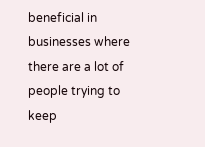beneficial in businesses where there are a lot of people trying to keep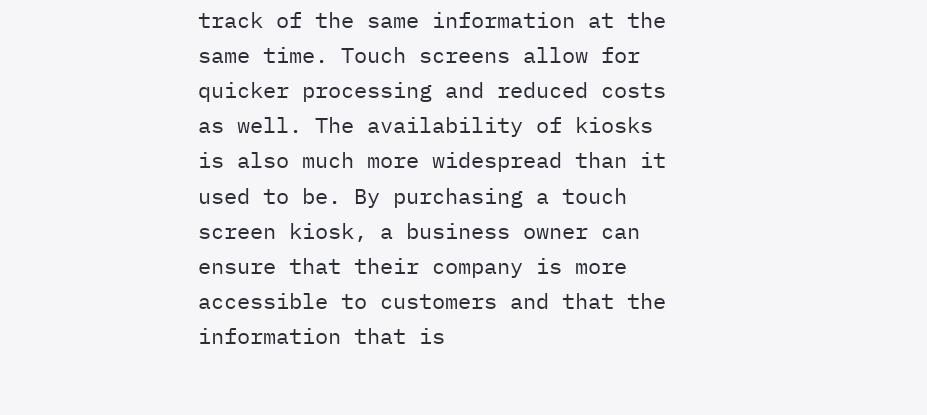track of the same information at the same time. Touch screens allow for quicker processing and reduced costs as well. The availability of kiosks is also much more widespread than it used to be. By purchasing a touch screen kiosk, a business owner can ensure that their company is more accessible to customers and that the information that is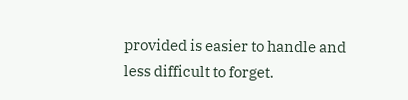provided is easier to handle and less difficult to forget.